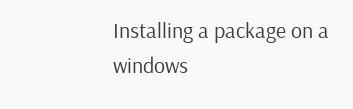Installing a package on a windows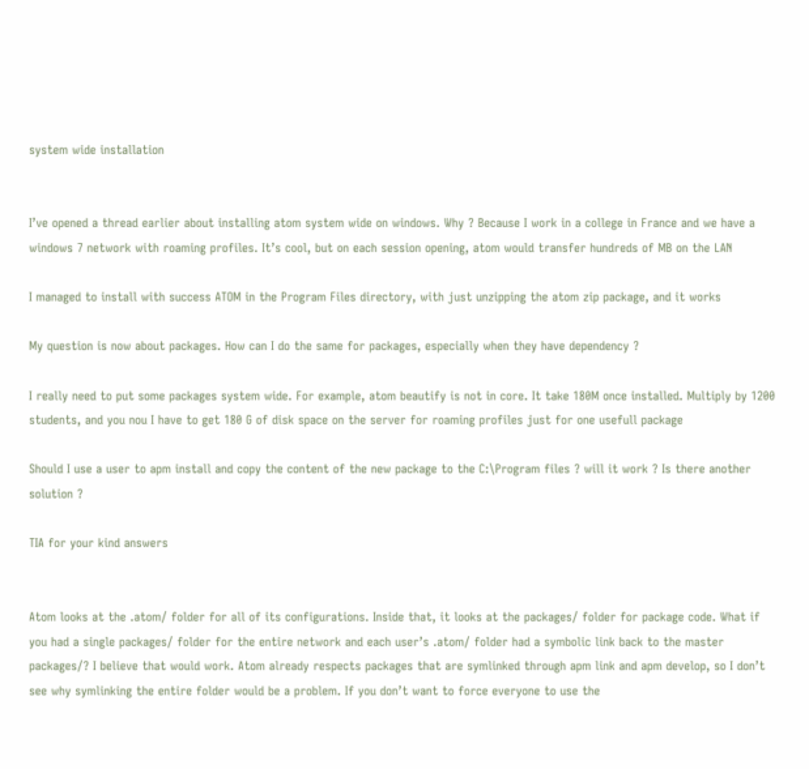system wide installation


I’ve opened a thread earlier about installing atom system wide on windows. Why ? Because I work in a college in France and we have a windows 7 network with roaming profiles. It’s cool, but on each session opening, atom would transfer hundreds of MB on the LAN

I managed to install with success ATOM in the Program Files directory, with just unzipping the atom zip package, and it works

My question is now about packages. How can I do the same for packages, especially when they have dependency ?

I really need to put some packages system wide. For example, atom beautify is not in core. It take 180M once installed. Multiply by 1200 students, and you nou I have to get 180 G of disk space on the server for roaming profiles just for one usefull package

Should I use a user to apm install and copy the content of the new package to the C:\Program files ? will it work ? Is there another solution ?

TIA for your kind answers


Atom looks at the .atom/ folder for all of its configurations. Inside that, it looks at the packages/ folder for package code. What if you had a single packages/ folder for the entire network and each user’s .atom/ folder had a symbolic link back to the master packages/? I believe that would work. Atom already respects packages that are symlinked through apm link and apm develop, so I don’t see why symlinking the entire folder would be a problem. If you don’t want to force everyone to use the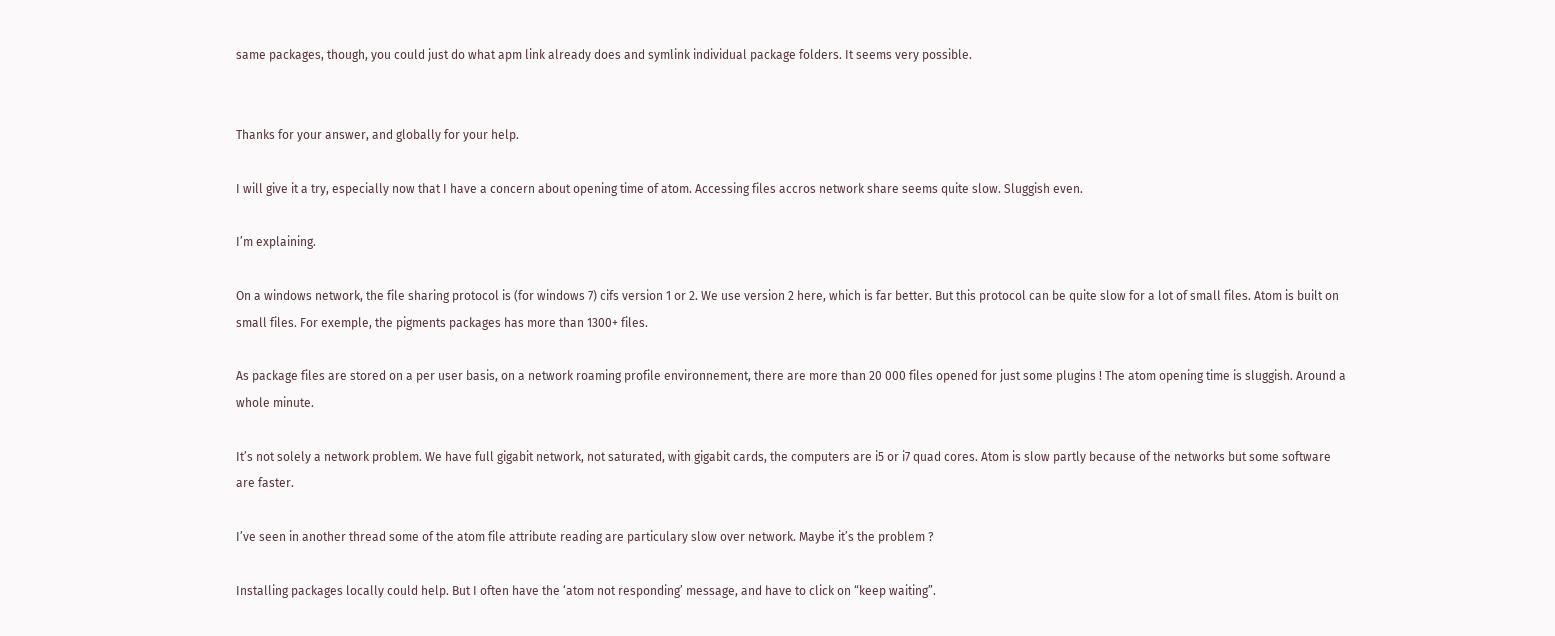same packages, though, you could just do what apm link already does and symlink individual package folders. It seems very possible.


Thanks for your answer, and globally for your help.

I will give it a try, especially now that I have a concern about opening time of atom. Accessing files accros network share seems quite slow. Sluggish even.

I’m explaining.

On a windows network, the file sharing protocol is (for windows 7) cifs version 1 or 2. We use version 2 here, which is far better. But this protocol can be quite slow for a lot of small files. Atom is built on small files. For exemple, the pigments packages has more than 1300+ files.

As package files are stored on a per user basis, on a network roaming profile environnement, there are more than 20 000 files opened for just some plugins ! The atom opening time is sluggish. Around a whole minute.

It’s not solely a network problem. We have full gigabit network, not saturated, with gigabit cards, the computers are i5 or i7 quad cores. Atom is slow partly because of the networks but some software are faster.

I’ve seen in another thread some of the atom file attribute reading are particulary slow over network. Maybe it’s the problem ?

Installing packages locally could help. But I often have the ‘atom not responding’ message, and have to click on “keep waiting”.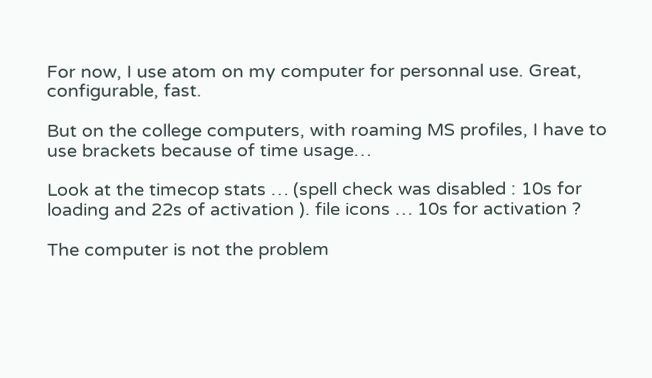For now, I use atom on my computer for personnal use. Great, configurable, fast.

But on the college computers, with roaming MS profiles, I have to use brackets because of time usage…

Look at the timecop stats … (spell check was disabled : 10s for loading and 22s of activation ). file icons … 10s for activation ?

The computer is not the problem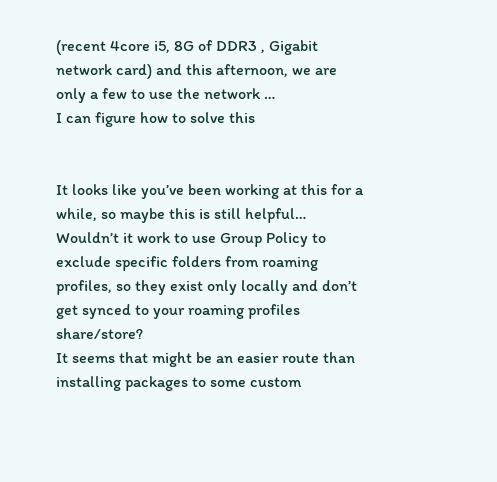(recent 4core i5, 8G of DDR3 , Gigabit network card) and this afternoon, we are only a few to use the network …
I can figure how to solve this


It looks like you’ve been working at this for a while, so maybe this is still helpful…
Wouldn’t it work to use Group Policy to exclude specific folders from roaming profiles, so they exist only locally and don’t get synced to your roaming profiles share/store?
It seems that might be an easier route than installing packages to some custom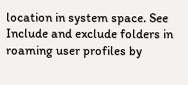location in system space. See Include and exclude folders in roaming user profiles by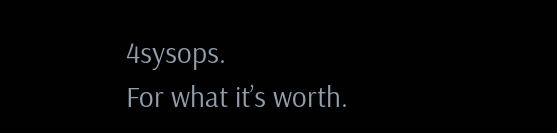4sysops.
For what it’s worth.